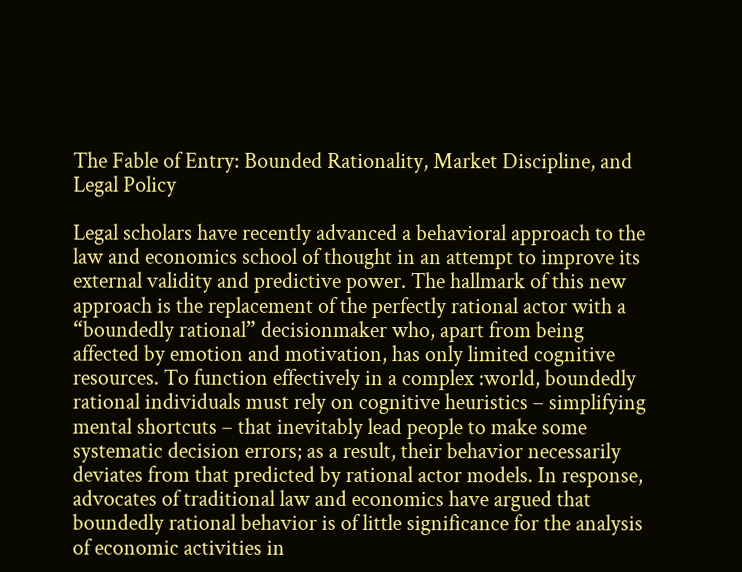The Fable of Entry: Bounded Rationality, Market Discipline, and Legal Policy

Legal scholars have recently advanced a behavioral approach to the law and economics school of thought in an attempt to improve its external validity and predictive power. The hallmark of this new approach is the replacement of the perfectly rational actor with a “boundedly rational” decisionmaker who, apart from being affected by emotion and motivation, has only limited cognitive resources. To function effectively in a complex :world, boundedly rational individuals must rely on cognitive heuristics – simplifying mental shortcuts – that inevitably lead people to make some systematic decision errors; as a result, their behavior necessarily deviates from that predicted by rational actor models. In response, advocates of traditional law and economics have argued that boundedly rational behavior is of little significance for the analysis of economic activities in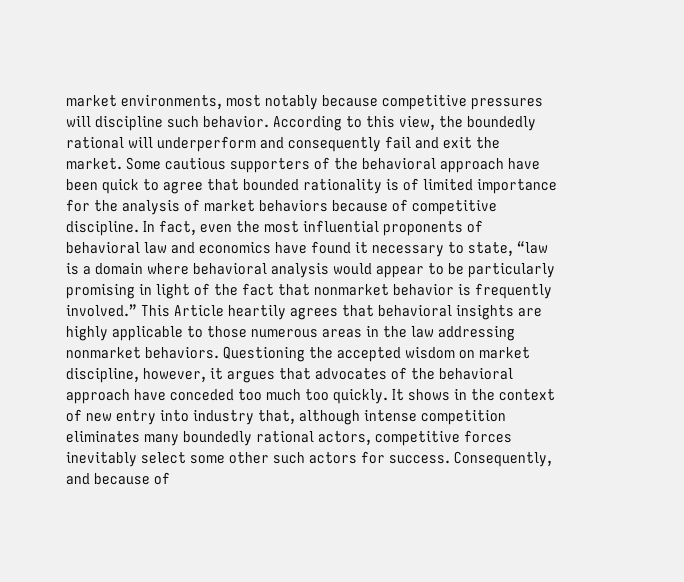market environments, most notably because competitive pressures will discipline such behavior. According to this view, the boundedly rational will underperform and consequently fail and exit the market. Some cautious supporters of the behavioral approach have been quick to agree that bounded rationality is of limited importance for the analysis of market behaviors because of competitive discipline. In fact, even the most influential proponents of behavioral law and economics have found it necessary to state, “law is a domain where behavioral analysis would appear to be particularly promising in light of the fact that nonmarket behavior is frequently involved.” This Article heartily agrees that behavioral insights are highly applicable to those numerous areas in the law addressing nonmarket behaviors. Questioning the accepted wisdom on market discipline, however, it argues that advocates of the behavioral approach have conceded too much too quickly. It shows in the context of new entry into industry that, although intense competition eliminates many boundedly rational actors, competitive forces inevitably select some other such actors for success. Consequently, and because of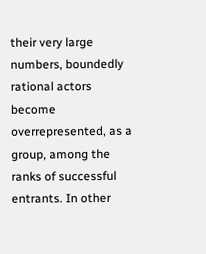their very large numbers, boundedly rational actors become overrepresented, as a group, among the ranks of successful entrants. In other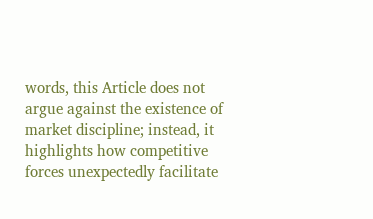words, this Article does not argue against the existence of market discipline; instead, it highlights how competitive forces unexpectedly facilitate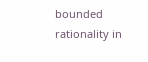bounded rationality in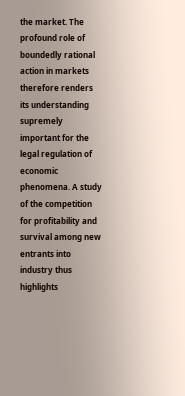the market. The profound role of boundedly rational action in markets therefore renders its understanding supremely important for the legal regulation of economic phenomena. A study of the competition for profitability and survival among new entrants into industry thus highlights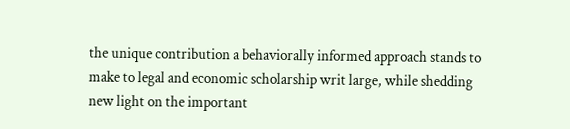the unique contribution a behaviorally informed approach stands to make to legal and economic scholarship writ large, while shedding new light on the important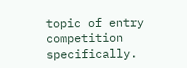topic of entry competition specifically.